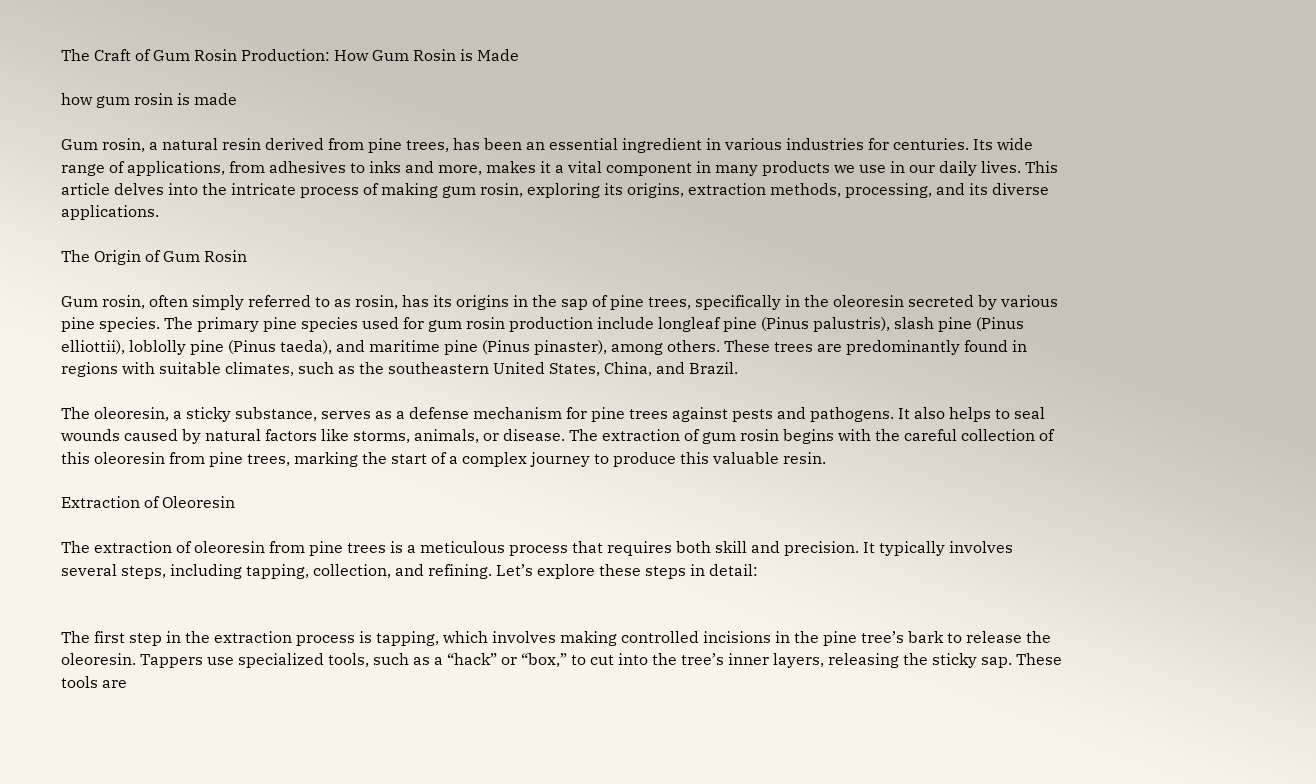The Craft of Gum Rosin Production: How Gum Rosin is Made

how gum rosin is made

Gum rosin, a natural resin derived from pine trees, has been an essential ingredient in various industries for centuries. Its wide range of applications, from adhesives to inks and more, makes it a vital component in many products we use in our daily lives. This article delves into the intricate process of making gum rosin, exploring its origins, extraction methods, processing, and its diverse applications.

The Origin of Gum Rosin

Gum rosin, often simply referred to as rosin, has its origins in the sap of pine trees, specifically in the oleoresin secreted by various pine species. The primary pine species used for gum rosin production include longleaf pine (Pinus palustris), slash pine (Pinus elliottii), loblolly pine (Pinus taeda), and maritime pine (Pinus pinaster), among others. These trees are predominantly found in regions with suitable climates, such as the southeastern United States, China, and Brazil.

The oleoresin, a sticky substance, serves as a defense mechanism for pine trees against pests and pathogens. It also helps to seal wounds caused by natural factors like storms, animals, or disease. The extraction of gum rosin begins with the careful collection of this oleoresin from pine trees, marking the start of a complex journey to produce this valuable resin.

Extraction of Oleoresin

The extraction of oleoresin from pine trees is a meticulous process that requires both skill and precision. It typically involves several steps, including tapping, collection, and refining. Let’s explore these steps in detail:


The first step in the extraction process is tapping, which involves making controlled incisions in the pine tree’s bark to release the oleoresin. Tappers use specialized tools, such as a “hack” or “box,” to cut into the tree’s inner layers, releasing the sticky sap. These tools are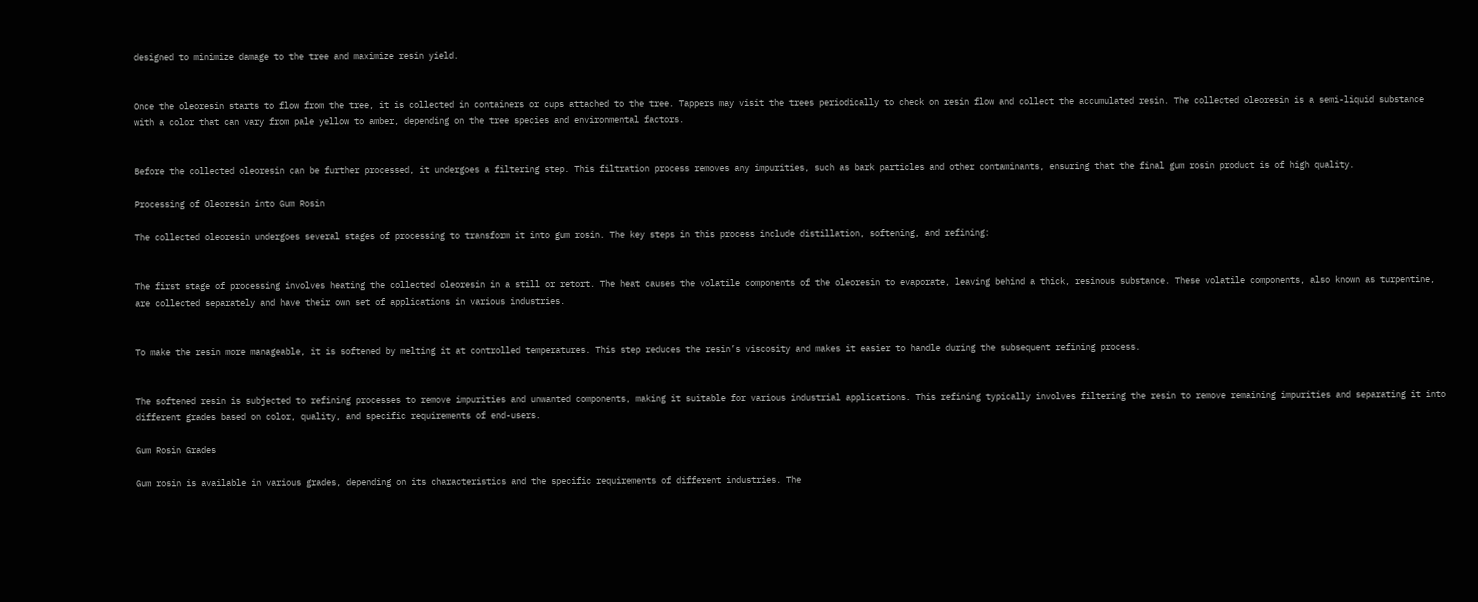designed to minimize damage to the tree and maximize resin yield.


Once the oleoresin starts to flow from the tree, it is collected in containers or cups attached to the tree. Tappers may visit the trees periodically to check on resin flow and collect the accumulated resin. The collected oleoresin is a semi-liquid substance with a color that can vary from pale yellow to amber, depending on the tree species and environmental factors.


Before the collected oleoresin can be further processed, it undergoes a filtering step. This filtration process removes any impurities, such as bark particles and other contaminants, ensuring that the final gum rosin product is of high quality.

Processing of Oleoresin into Gum Rosin

The collected oleoresin undergoes several stages of processing to transform it into gum rosin. The key steps in this process include distillation, softening, and refining:


The first stage of processing involves heating the collected oleoresin in a still or retort. The heat causes the volatile components of the oleoresin to evaporate, leaving behind a thick, resinous substance. These volatile components, also known as turpentine, are collected separately and have their own set of applications in various industries.


To make the resin more manageable, it is softened by melting it at controlled temperatures. This step reduces the resin’s viscosity and makes it easier to handle during the subsequent refining process.


The softened resin is subjected to refining processes to remove impurities and unwanted components, making it suitable for various industrial applications. This refining typically involves filtering the resin to remove remaining impurities and separating it into different grades based on color, quality, and specific requirements of end-users.

Gum Rosin Grades

Gum rosin is available in various grades, depending on its characteristics and the specific requirements of different industries. The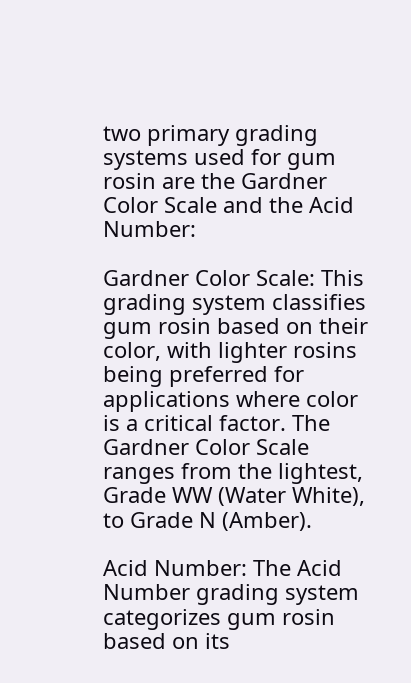two primary grading systems used for gum rosin are the Gardner Color Scale and the Acid Number:

Gardner Color Scale: This grading system classifies gum rosin based on their color, with lighter rosins being preferred for applications where color is a critical factor. The Gardner Color Scale ranges from the lightest, Grade WW (Water White), to Grade N (Amber).

Acid Number: The Acid Number grading system categorizes gum rosin based on its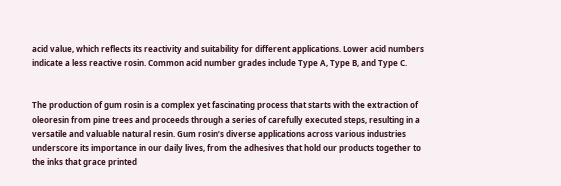acid value, which reflects its reactivity and suitability for different applications. Lower acid numbers indicate a less reactive rosin. Common acid number grades include Type A, Type B, and Type C.


The production of gum rosin is a complex yet fascinating process that starts with the extraction of oleoresin from pine trees and proceeds through a series of carefully executed steps, resulting in a versatile and valuable natural resin. Gum rosin’s diverse applications across various industries underscore its importance in our daily lives, from the adhesives that hold our products together to the inks that grace printed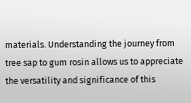materials. Understanding the journey from tree sap to gum rosin allows us to appreciate the versatility and significance of this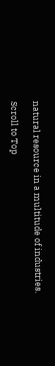natural resource in a multitude of industries.

Scroll to Top